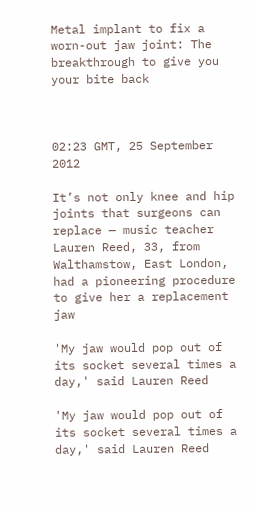Metal implant to fix a worn-out jaw joint: The breakthrough to give you your bite back



02:23 GMT, 25 September 2012

It’s not only knee and hip joints that surgeons can replace — music teacher Lauren Reed, 33, from Walthamstow, East London, had a pioneering procedure to give her a replacement jaw

'My jaw would pop out of its socket several times a day,' said Lauren Reed

'My jaw would pop out of its socket several times a day,' said Lauren Reed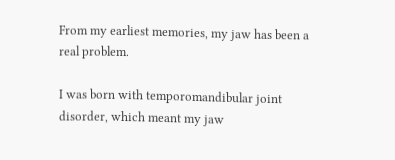From my earliest memories, my jaw has been a real problem.

I was born with temporomandibular joint disorder, which meant my jaw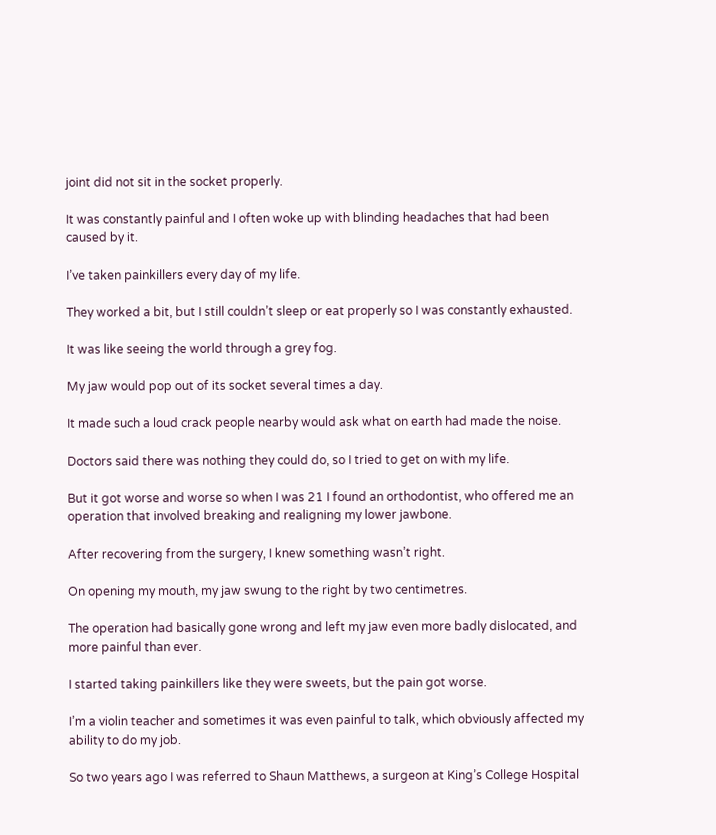joint did not sit in the socket properly.

It was constantly painful and I often woke up with blinding headaches that had been caused by it.

I’ve taken painkillers every day of my life.

They worked a bit, but I still couldn’t sleep or eat properly so I was constantly exhausted.

It was like seeing the world through a grey fog.

My jaw would pop out of its socket several times a day.

It made such a loud crack people nearby would ask what on earth had made the noise.

Doctors said there was nothing they could do, so I tried to get on with my life.

But it got worse and worse so when I was 21 I found an orthodontist, who offered me an operation that involved breaking and realigning my lower jawbone.

After recovering from the surgery, I knew something wasn’t right.

On opening my mouth, my jaw swung to the right by two centimetres.

The operation had basically gone wrong and left my jaw even more badly dislocated, and more painful than ever.

I started taking painkillers like they were sweets, but the pain got worse.

I’m a violin teacher and sometimes it was even painful to talk, which obviously affected my ability to do my job.

So two years ago I was referred to Shaun Matthews, a surgeon at King’s College Hospital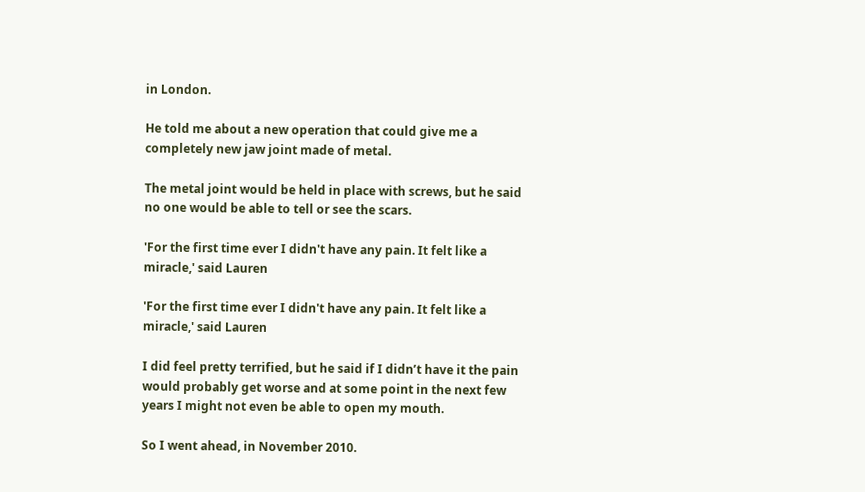in London.

He told me about a new operation that could give me a completely new jaw joint made of metal.

The metal joint would be held in place with screws, but he said no one would be able to tell or see the scars.

'For the first time ever I didn't have any pain. It felt like a miracle,' said Lauren

'For the first time ever I didn't have any pain. It felt like a miracle,' said Lauren

I did feel pretty terrified, but he said if I didn’t have it the pain would probably get worse and at some point in the next few years I might not even be able to open my mouth.

So I went ahead, in November 2010.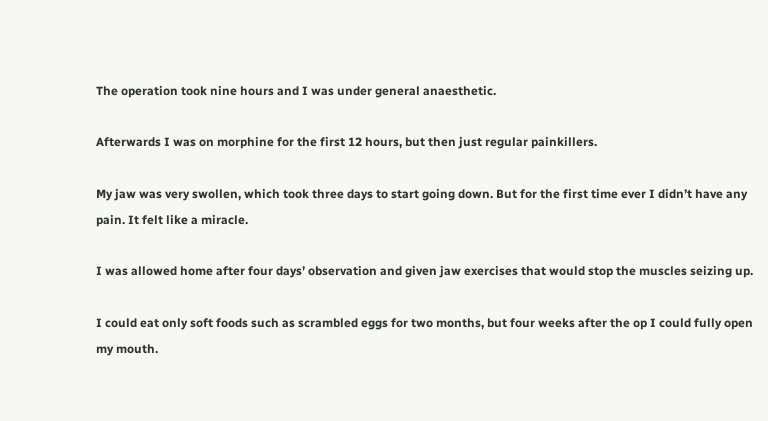The operation took nine hours and I was under general anaesthetic.

Afterwards I was on morphine for the first 12 hours, but then just regular painkillers.

My jaw was very swollen, which took three days to start going down. But for the first time ever I didn’t have any pain. It felt like a miracle.

I was allowed home after four days’ observation and given jaw exercises that would stop the muscles seizing up.

I could eat only soft foods such as scrambled eggs for two months, but four weeks after the op I could fully open my mouth.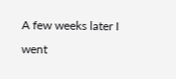A few weeks later I went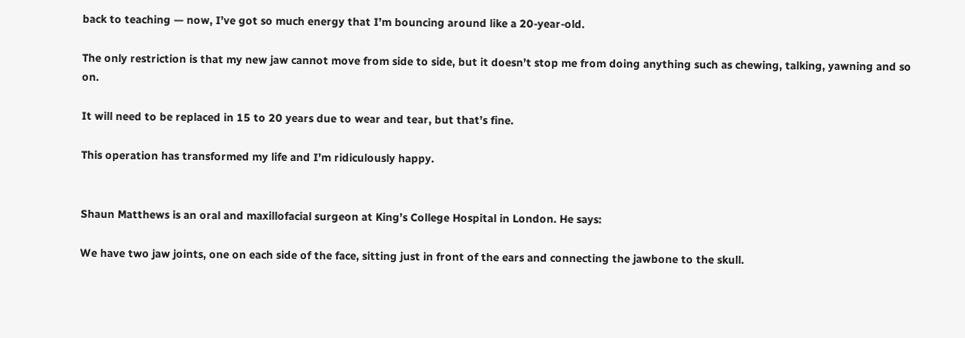back to teaching — now, I’ve got so much energy that I’m bouncing around like a 20-year-old.

The only restriction is that my new jaw cannot move from side to side, but it doesn’t stop me from doing anything such as chewing, talking, yawning and so on.

It will need to be replaced in 15 to 20 years due to wear and tear, but that’s fine.

This operation has transformed my life and I’m ridiculously happy.


Shaun Matthews is an oral and maxillofacial surgeon at King’s College Hospital in London. He says:

We have two jaw joints, one on each side of the face, sitting just in front of the ears and connecting the jawbone to the skull.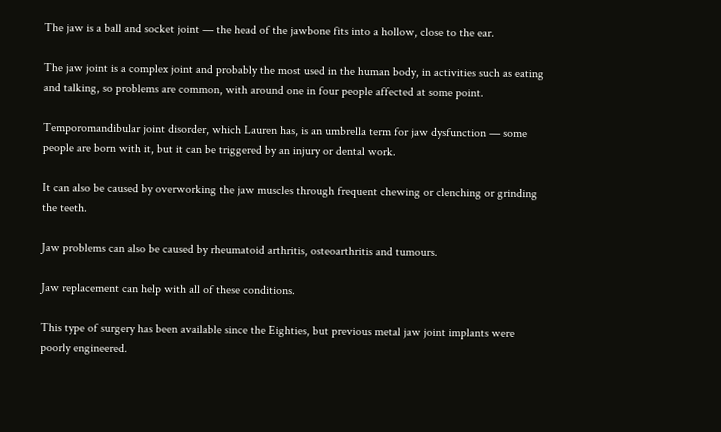The jaw is a ball and socket joint — the head of the jawbone fits into a hollow, close to the ear.

The jaw joint is a complex joint and probably the most used in the human body, in activities such as eating and talking, so problems are common, with around one in four people affected at some point.

Temporomandibular joint disorder, which Lauren has, is an umbrella term for jaw dysfunction — some people are born with it, but it can be triggered by an injury or dental work.

It can also be caused by overworking the jaw muscles through frequent chewing or clenching or grinding the teeth.

Jaw problems can also be caused by rheumatoid arthritis, osteoarthritis and tumours.

Jaw replacement can help with all of these conditions.

This type of surgery has been available since the Eighties, but previous metal jaw joint implants were poorly engineered.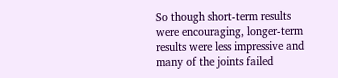So though short-term results were encouraging, longer-term results were less impressive and many of the joints failed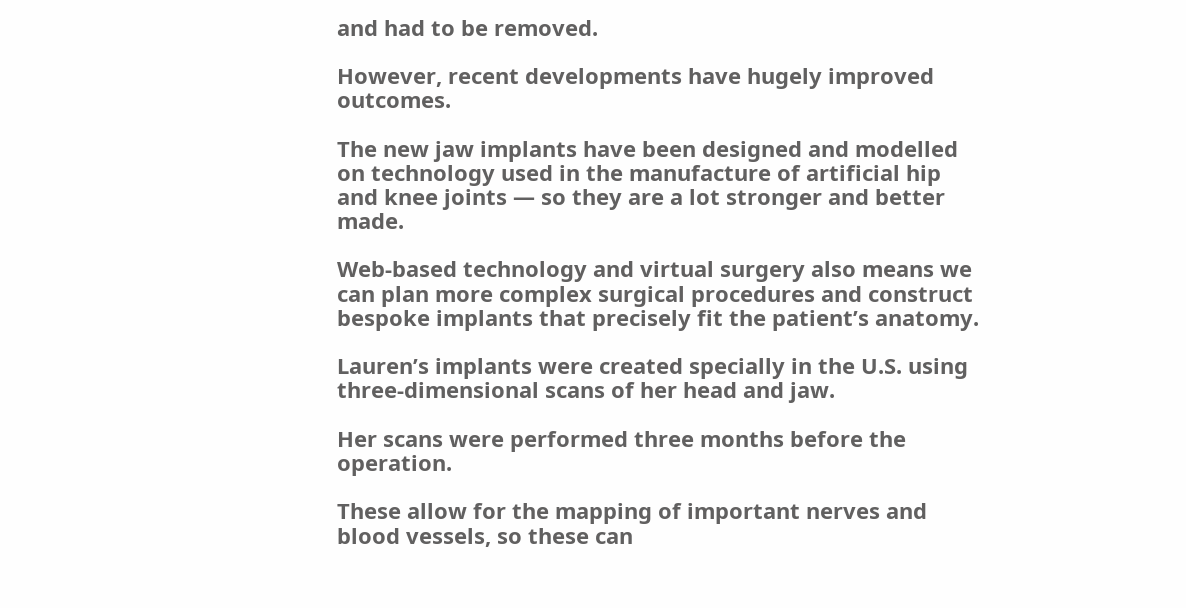and had to be removed.

However, recent developments have hugely improved outcomes.

The new jaw implants have been designed and modelled on technology used in the manufacture of artificial hip and knee joints — so they are a lot stronger and better made.

Web-based technology and virtual surgery also means we can plan more complex surgical procedures and construct bespoke implants that precisely fit the patient’s anatomy.

Lauren’s implants were created specially in the U.S. using three-dimensional scans of her head and jaw.

Her scans were performed three months before the operation.

These allow for the mapping of important nerves and blood vessels, so these can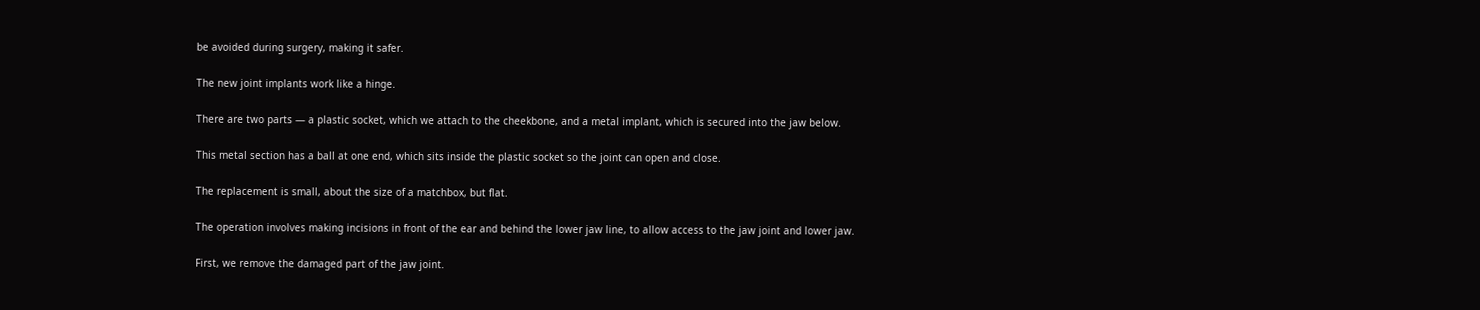be avoided during surgery, making it safer.

The new joint implants work like a hinge.

There are two parts — a plastic socket, which we attach to the cheekbone, and a metal implant, which is secured into the jaw below.

This metal section has a ball at one end, which sits inside the plastic socket so the joint can open and close.

The replacement is small, about the size of a matchbox, but flat.

The operation involves making incisions in front of the ear and behind the lower jaw line, to allow access to the jaw joint and lower jaw.

First, we remove the damaged part of the jaw joint.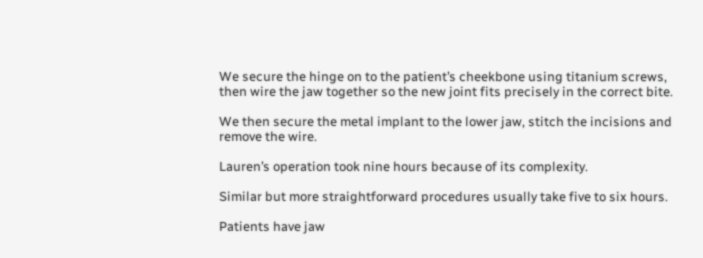We secure the hinge on to the patient’s cheekbone using titanium screws, then wire the jaw together so the new joint fits precisely in the correct bite.

We then secure the metal implant to the lower jaw, stitch the incisions and remove the wire.

Lauren’s operation took nine hours because of its complexity.

Similar but more straightforward procedures usually take five to six hours.

Patients have jaw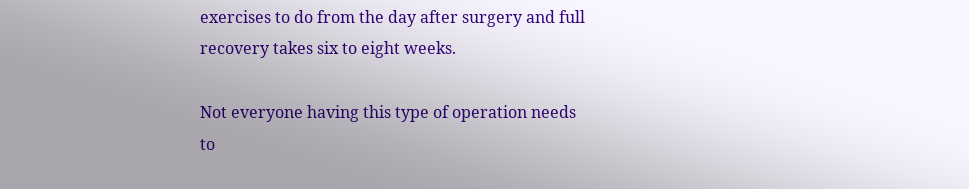exercises to do from the day after surgery and full recovery takes six to eight weeks.

Not everyone having this type of operation needs to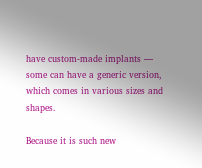have custom-made implants — some can have a generic version, which comes in various sizes and shapes.

Because it is such new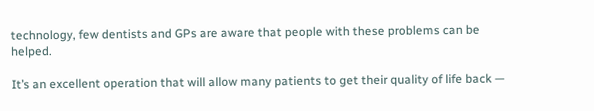technology, few dentists and GPs are aware that people with these problems can be helped.

It’s an excellent operation that will allow many patients to get their quality of life back —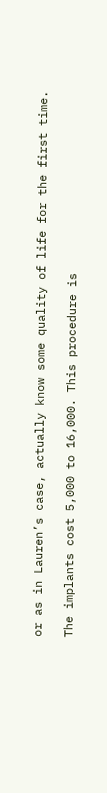or as in Lauren’s case, actually know some quality of life for the first time.

The implants cost 5,000 to 16,000. This procedure is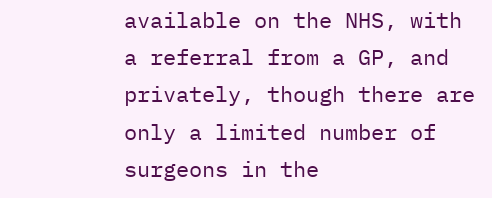available on the NHS, with a referral from a GP, and privately, though there are only a limited number of surgeons in the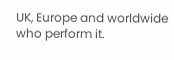UK, Europe and worldwide who perform it.